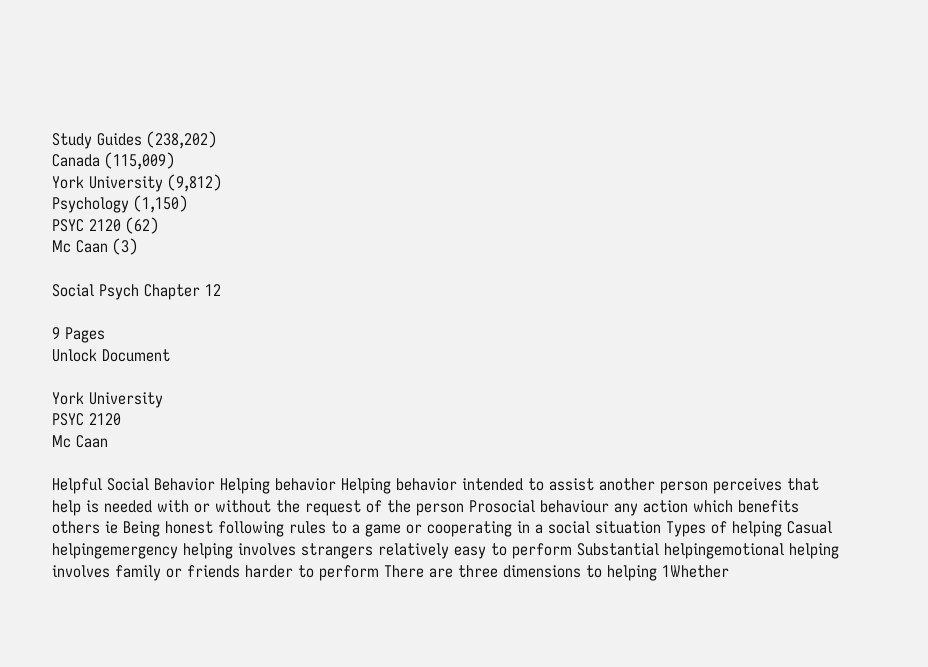Study Guides (238,202)
Canada (115,009)
York University (9,812)
Psychology (1,150)
PSYC 2120 (62)
Mc Caan (3)

Social Psych Chapter 12

9 Pages
Unlock Document

York University
PSYC 2120
Mc Caan

Helpful Social Behavior Helping behavior Helping behavior intended to assist another person perceives that help is needed with or without the request of the person Prosocial behaviour any action which benefits others ie Being honest following rules to a game or cooperating in a social situation Types of helping Casual helpingemergency helping involves strangers relatively easy to perform Substantial helpingemotional helping involves family or friends harder to perform There are three dimensions to helping 1Whether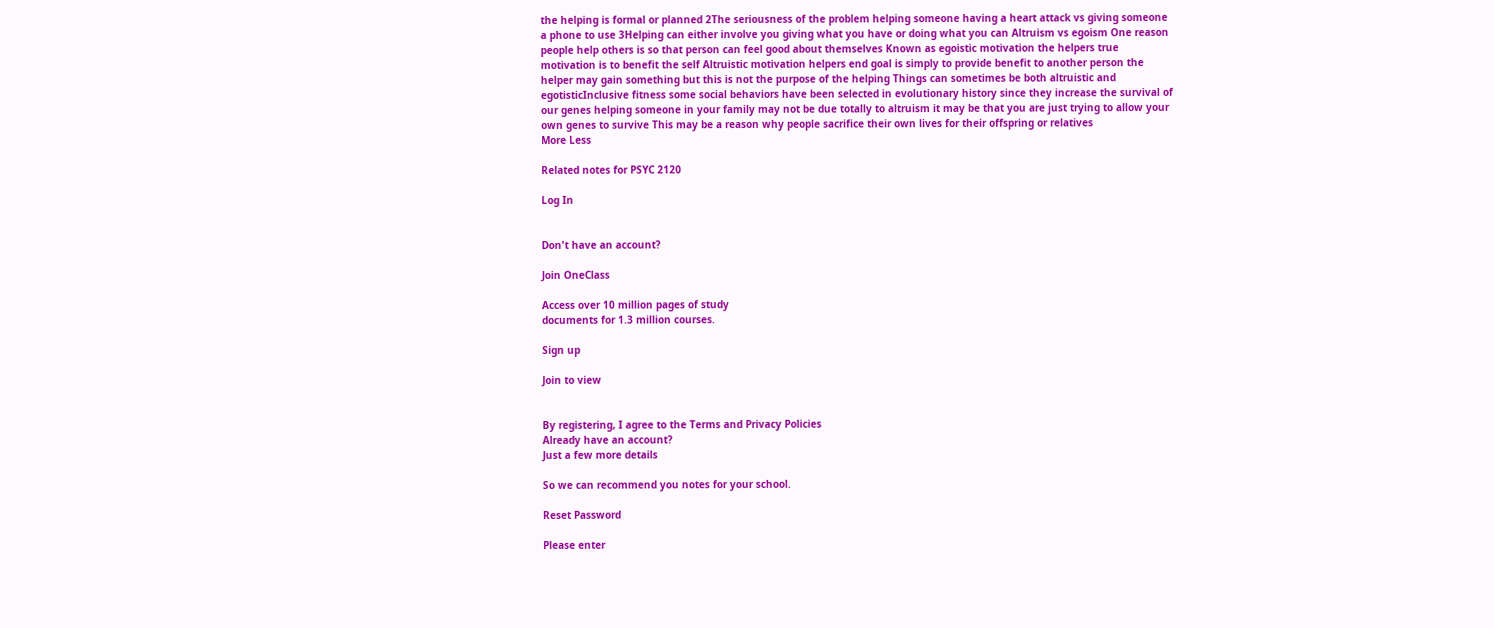the helping is formal or planned 2The seriousness of the problem helping someone having a heart attack vs giving someone a phone to use 3Helping can either involve you giving what you have or doing what you can Altruism vs egoism One reason people help others is so that person can feel good about themselves Known as egoistic motivation the helpers true motivation is to benefit the self Altruistic motivation helpers end goal is simply to provide benefit to another person the helper may gain something but this is not the purpose of the helping Things can sometimes be both altruistic and egotisticInclusive fitness some social behaviors have been selected in evolutionary history since they increase the survival of our genes helping someone in your family may not be due totally to altruism it may be that you are just trying to allow your own genes to survive This may be a reason why people sacrifice their own lives for their offspring or relatives
More Less

Related notes for PSYC 2120

Log In


Don't have an account?

Join OneClass

Access over 10 million pages of study
documents for 1.3 million courses.

Sign up

Join to view


By registering, I agree to the Terms and Privacy Policies
Already have an account?
Just a few more details

So we can recommend you notes for your school.

Reset Password

Please enter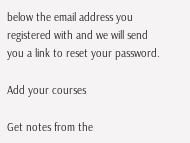below the email address you registered with and we will send you a link to reset your password.

Add your courses

Get notes from the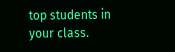top students in your class.